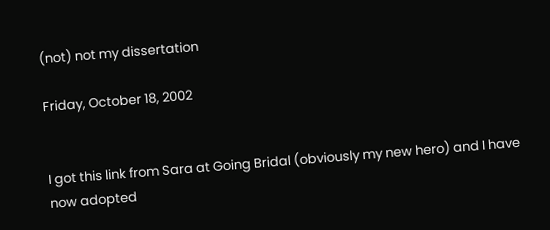(not) not my dissertation

Friday, October 18, 2002


I got this link from Sara at Going Bridal (obviously my new hero) and I have now adopted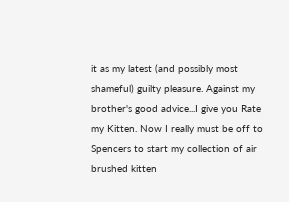it as my latest (and possibly most shameful) guilty pleasure. Against my brother's good advice...I give you Rate my Kitten. Now I really must be off to Spencers to start my collection of air brushed kitten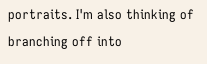portraits. I'm also thinking of branching off into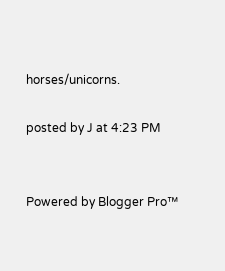horses/unicorns.

posted by J at 4:23 PM


Powered by Blogger Pro™